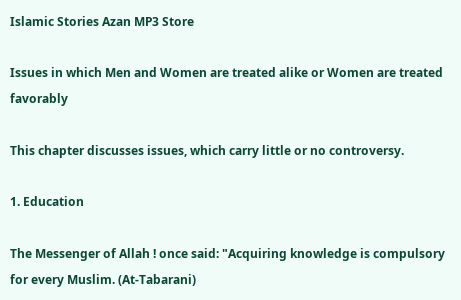Islamic Stories Azan MP3 Store

Issues in which Men and Women are treated alike or Women are treated favorably

This chapter discusses issues, which carry little or no controversy.

1. Education

The Messenger of Allah ! once said: "Acquiring knowledge is compulsory for every Muslim. (At-Tabarani)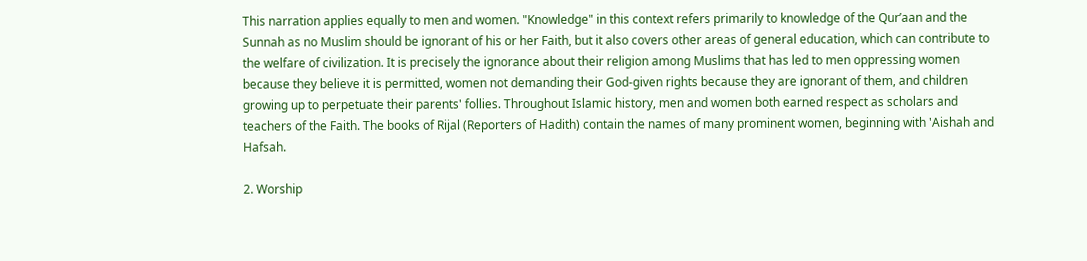This narration applies equally to men and women. "Knowledge" in this context refers primarily to knowledge of the Qur’aan and the Sunnah as no Muslim should be ignorant of his or her Faith, but it also covers other areas of general education, which can contribute to the welfare of civilization. It is precisely the ignorance about their religion among Muslims that has led to men oppressing women because they believe it is permitted, women not demanding their God-given rights because they are ignorant of them, and children growing up to perpetuate their parents' follies. Throughout Islamic history, men and women both earned respect as scholars and teachers of the Faith. The books of Rijal (Reporters of Hadith) contain the names of many prominent women, beginning with 'Aishah and Hafsah.

2. Worship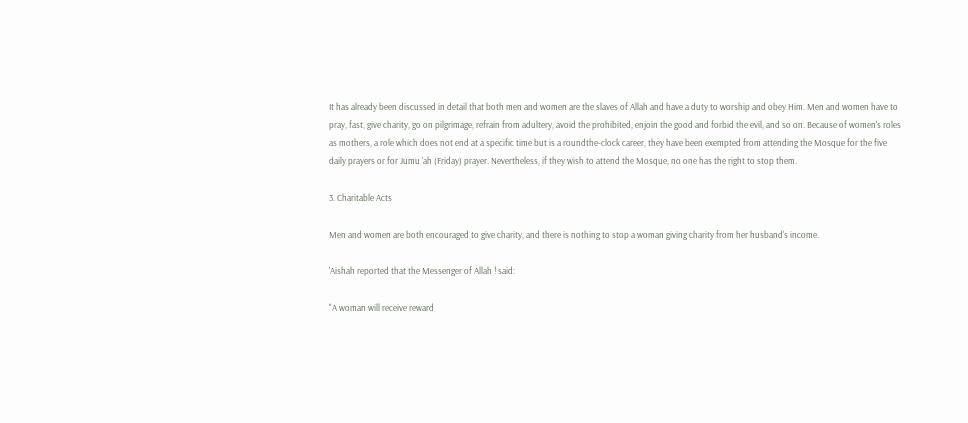It has already been discussed in detail that both men and women are the slaves of Allah and have a duty to worship and obey Him. Men and women have to pray, fast, give charity, go on pilgrimage, refrain from adultery, avoid the prohibited, enjoin the good and forbid the evil, and so on. Because of women's roles as mothers, a role which does not end at a specific time but is a roundthe-clock career, they have been exempted from attending the Mosque for the five daily prayers or for Jumu 'ah (Friday) prayer. Nevertheless, if they wish to attend the Mosque, no one has the right to stop them.

3. Charitable Acts

Men and women are both encouraged to give charity, and there is nothing to stop a woman giving charity from her husband's income.

'Aishah reported that the Messenger of Allah ! said:

"A woman will receive reward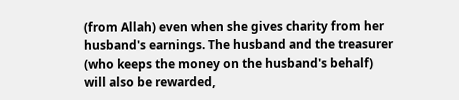(from Allah) even when she gives charity from her husband's earnings. The husband and the treasurer (who keeps the money on the husband's behalf) will also be rewarded,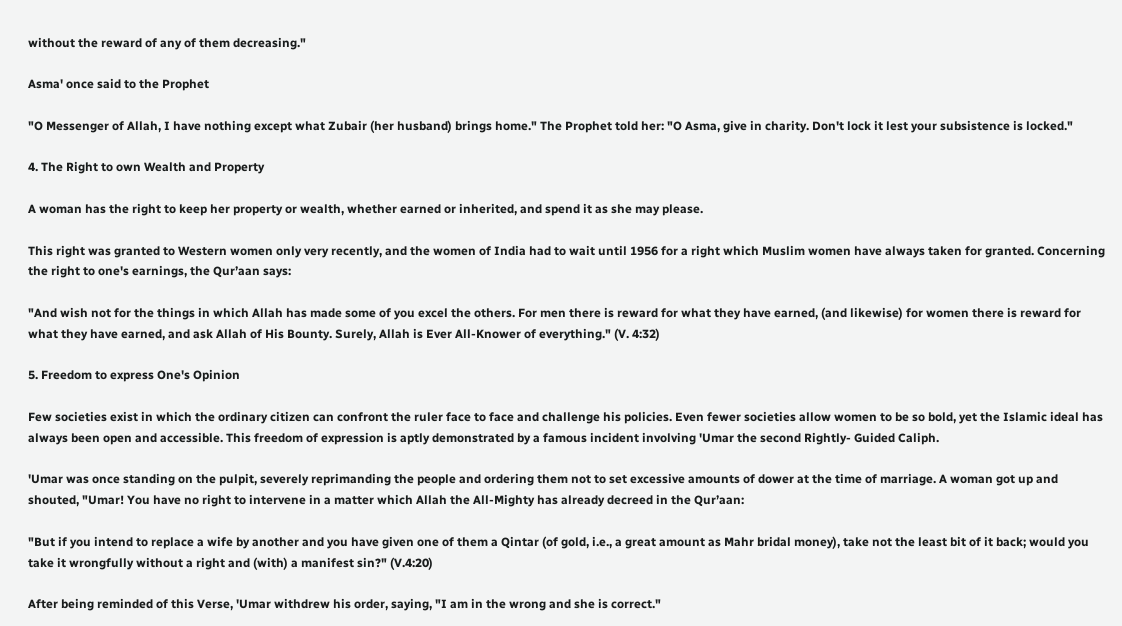without the reward of any of them decreasing."

Asma' once said to the Prophet

"O Messenger of Allah, I have nothing except what Zubair (her husband) brings home." The Prophet told her: "O Asma, give in charity. Don't lock it lest your subsistence is locked."

4. The Right to own Wealth and Property

A woman has the right to keep her property or wealth, whether earned or inherited, and spend it as she may please.

This right was granted to Western women only very recently, and the women of India had to wait until 1956 for a right which Muslim women have always taken for granted. Concerning the right to one's earnings, the Qur’aan says:

"And wish not for the things in which Allah has made some of you excel the others. For men there is reward for what they have earned, (and likewise) for women there is reward for what they have earned, and ask Allah of His Bounty. Surely, Allah is Ever All-Knower of everything." (V. 4:32)

5. Freedom to express One's Opinion

Few societies exist in which the ordinary citizen can confront the ruler face to face and challenge his policies. Even fewer societies allow women to be so bold, yet the Islamic ideal has always been open and accessible. This freedom of expression is aptly demonstrated by a famous incident involving 'Umar the second Rightly- Guided Caliph.

'Umar was once standing on the pulpit, severely reprimanding the people and ordering them not to set excessive amounts of dower at the time of marriage. A woman got up and shouted, "Umar! You have no right to intervene in a matter which Allah the All-Mighty has already decreed in the Qur’aan:

"But if you intend to replace a wife by another and you have given one of them a Qintar (of gold, i.e., a great amount as Mahr bridal money), take not the least bit of it back; would you take it wrongfully without a right and (with) a manifest sin?" (V.4:20)

After being reminded of this Verse, 'Umar withdrew his order, saying, "I am in the wrong and she is correct."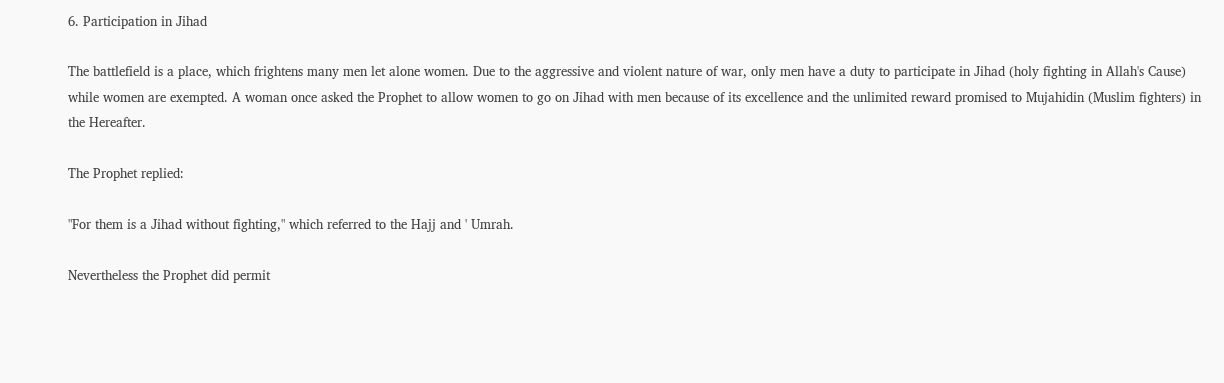6. Participation in Jihad

The battlefield is a place, which frightens many men let alone women. Due to the aggressive and violent nature of war, only men have a duty to participate in Jihad (holy fighting in Allah's Cause) while women are exempted. A woman once asked the Prophet to allow women to go on Jihad with men because of its excellence and the unlimited reward promised to Mujahidin (Muslim fighters) in the Hereafter.

The Prophet replied:

"For them is a Jihad without fighting," which referred to the Hajj and ' Umrah.

Nevertheless the Prophet did permit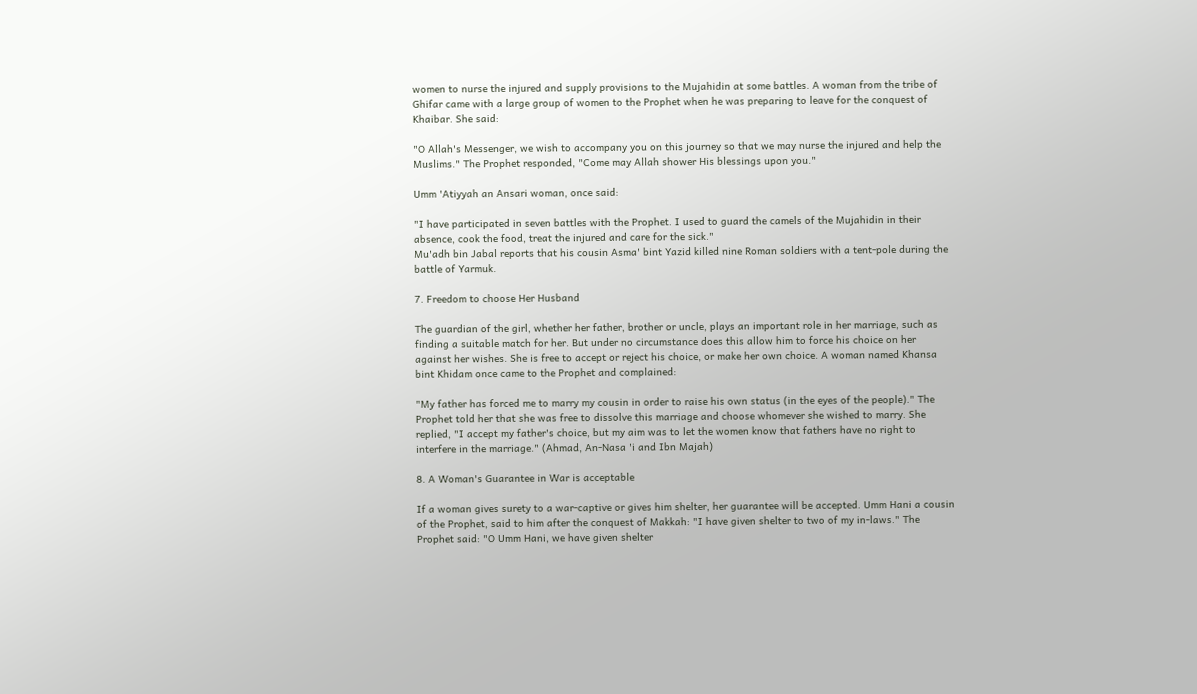women to nurse the injured and supply provisions to the Mujahidin at some battles. A woman from the tribe of Ghifar came with a large group of women to the Prophet when he was preparing to leave for the conquest of Khaibar. She said:

"O Allah's Messenger, we wish to accompany you on this journey so that we may nurse the injured and help the Muslims." The Prophet responded, "Come may Allah shower His blessings upon you."

Umm 'Atiyyah an Ansari woman, once said:

"I have participated in seven battles with the Prophet. I used to guard the camels of the Mujahidin in their absence, cook the food, treat the injured and care for the sick."
Mu'adh bin Jabal reports that his cousin Asma' bint Yazid killed nine Roman soldiers with a tent-pole during the battle of Yarmuk.

7. Freedom to choose Her Husband

The guardian of the girl, whether her father, brother or uncle, plays an important role in her marriage, such as finding a suitable match for her. But under no circumstance does this allow him to force his choice on her against her wishes. She is free to accept or reject his choice, or make her own choice. A woman named Khansa bint Khidam once came to the Prophet and complained:

"My father has forced me to marry my cousin in order to raise his own status (in the eyes of the people)." The Prophet told her that she was free to dissolve this marriage and choose whomever she wished to marry. She replied, "I accept my father's choice, but my aim was to let the women know that fathers have no right to interfere in the marriage." (Ahmad, An-Nasa 'i and Ibn Majah)

8. A Woman's Guarantee in War is acceptable

If a woman gives surety to a war-captive or gives him shelter, her guarantee will be accepted. Umm Hani a cousin of the Prophet, said to him after the conquest of Makkah: "I have given shelter to two of my in-laws." The Prophet said: "O Umm Hani, we have given shelter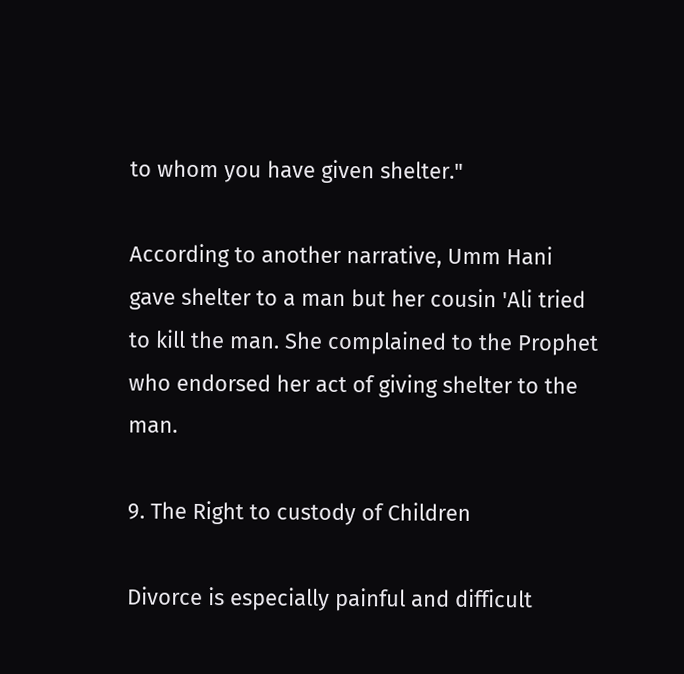to whom you have given shelter."

According to another narrative, Umm Hani gave shelter to a man but her cousin 'Ali tried to kill the man. She complained to the Prophet who endorsed her act of giving shelter to the man.

9. The Right to custody of Children

Divorce is especially painful and difficult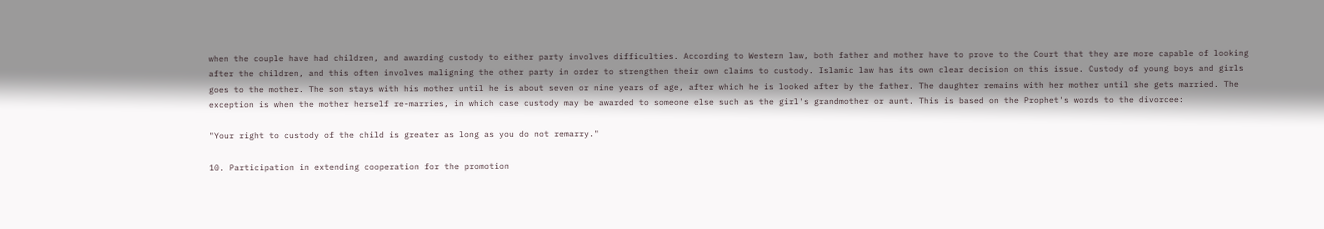when the couple have had children, and awarding custody to either party involves difficulties. According to Western law, both father and mother have to prove to the Court that they are more capable of looking after the children, and this often involves maligning the other party in order to strengthen their own claims to custody. Islamic law has its own clear decision on this issue. Custody of young boys and girls goes to the mother. The son stays with his mother until he is about seven or nine years of age, after which he is looked after by the father. The daughter remains with her mother until she gets married. The exception is when the mother herself re-marries, in which case custody may be awarded to someone else such as the girl's grandmother or aunt. This is based on the Prophet's words to the divorcee:

"Your right to custody of the child is greater as long as you do not remarry."

10. Participation in extending cooperation for the promotion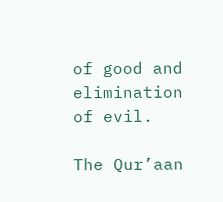of good and elimination of evil.

The Qur’aan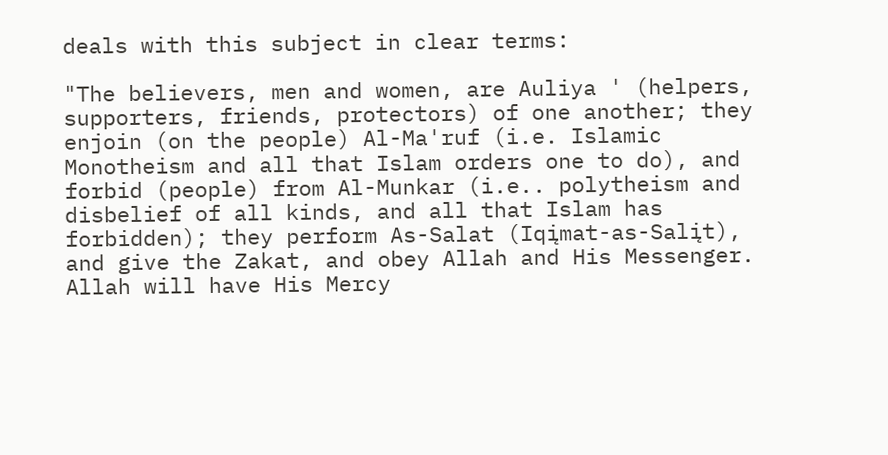deals with this subject in clear terms:

"The believers, men and women, are Auliya ' (helpers, supporters, friends, protectors) of one another; they enjoin (on the people) Al-Ma'ruf (i.e. Islamic Monotheism and all that Islam orders one to do), and forbid (people) from Al-Munkar (i.e.. polytheism and disbelief of all kinds, and all that Islam has forbidden); they perform As-Salat (Iqįmat-as-Salįt), and give the Zakat, and obey Allah and His Messenger. Allah will have His Mercy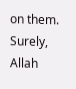on them. Surely, Allah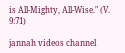is All-Mighty, All-Wise." (V. 9:71)

jannah videos channel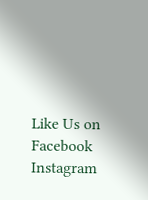Like Us on Facebook Instagram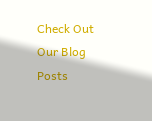Check Out Our Blog Posts